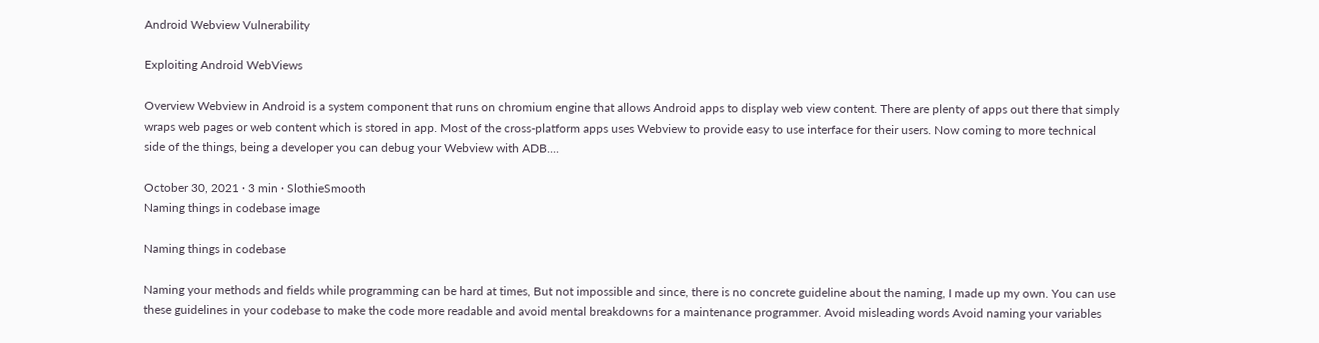Android Webview Vulnerability

Exploiting Android WebViews

Overview Webview in Android is a system component that runs on chromium engine that allows Android apps to display web view content. There are plenty of apps out there that simply wraps web pages or web content which is stored in app. Most of the cross-platform apps uses Webview to provide easy to use interface for their users. Now coming to more technical side of the things, being a developer you can debug your Webview with ADB....

October 30, 2021 · 3 min · SlothieSmooth
Naming things in codebase image

Naming things in codebase

Naming your methods and fields while programming can be hard at times, But not impossible and since, there is no concrete guideline about the naming, I made up my own. You can use these guidelines in your codebase to make the code more readable and avoid mental breakdowns for a maintenance programmer. Avoid misleading words Avoid naming your variables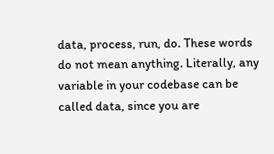data, process, run, do. These words do not mean anything. Literally, any variable in your codebase can be called data, since you are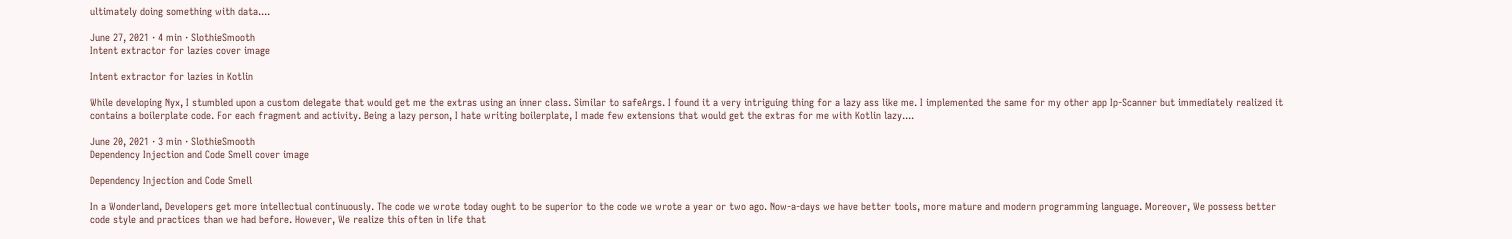ultimately doing something with data....

June 27, 2021 · 4 min · SlothieSmooth
Intent extractor for lazies cover image

Intent extractor for lazies in Kotlin

While developing Nyx, I stumbled upon a custom delegate that would get me the extras using an inner class. Similar to safeArgs. I found it a very intriguing thing for a lazy ass like me. I implemented the same for my other app Ip-Scanner but immediately realized it contains a boilerplate code. For each fragment and activity. Being a lazy person, I hate writing boilerplate, I made few extensions that would get the extras for me with Kotlin lazy....

June 20, 2021 · 3 min · SlothieSmooth
Dependency Injection and Code Smell cover image

Dependency Injection and Code Smell

In a Wonderland, Developers get more intellectual continuously. The code we wrote today ought to be superior to the code we wrote a year or two ago. Now-a-days we have better tools, more mature and modern programming language. Moreover, We possess better code style and practices than we had before. However, We realize this often in life that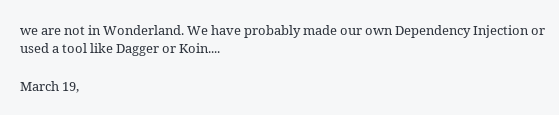we are not in Wonderland. We have probably made our own Dependency Injection or used a tool like Dagger or Koin....

March 19,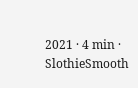2021 · 4 min · SlothieSmooth